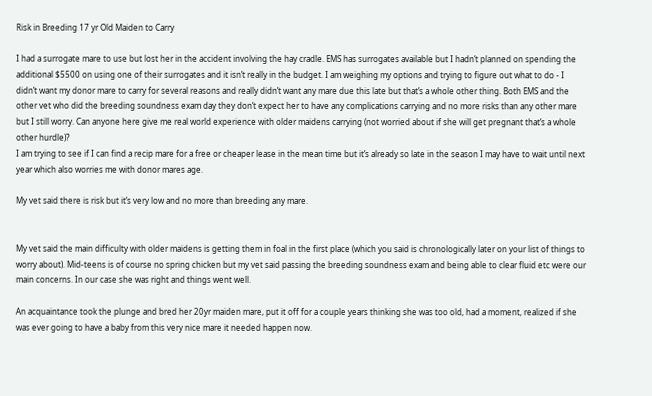Risk in Breeding 17 yr Old Maiden to Carry

I had a surrogate mare to use but lost her in the accident involving the hay cradle. EMS has surrogates available but I hadn’t planned on spending the additional $5500 on using one of their surrogates and it isn’t really in the budget. I am weighing my options and trying to figure out what to do - I didn’t want my donor mare to carry for several reasons and really didn’t want any mare due this late but that’s a whole other thing. Both EMS and the other vet who did the breeding soundness exam day they don’t expect her to have any complications carrying and no more risks than any other mare but I still worry. Can anyone here give me real world experience with older maidens carrying (not worried about if she will get pregnant that’s a whole other hurdle)?
I am trying to see if I can find a recip mare for a free or cheaper lease in the mean time but it’s already so late in the season I may have to wait until next year which also worries me with donor mares age.

My vet said there is risk but it’s very low and no more than breeding any mare.


My vet said the main difficulty with older maidens is getting them in foal in the first place (which you said is chronologically later on your list of things to worry about). Mid-teens is of course no spring chicken but my vet said passing the breeding soundness exam and being able to clear fluid etc were our main concerns. In our case she was right and things went well.

An acquaintance took the plunge and bred her 20yr maiden mare, put it off for a couple years thinking she was too old, had a moment, realized if she was ever going to have a baby from this very nice mare it needed happen now.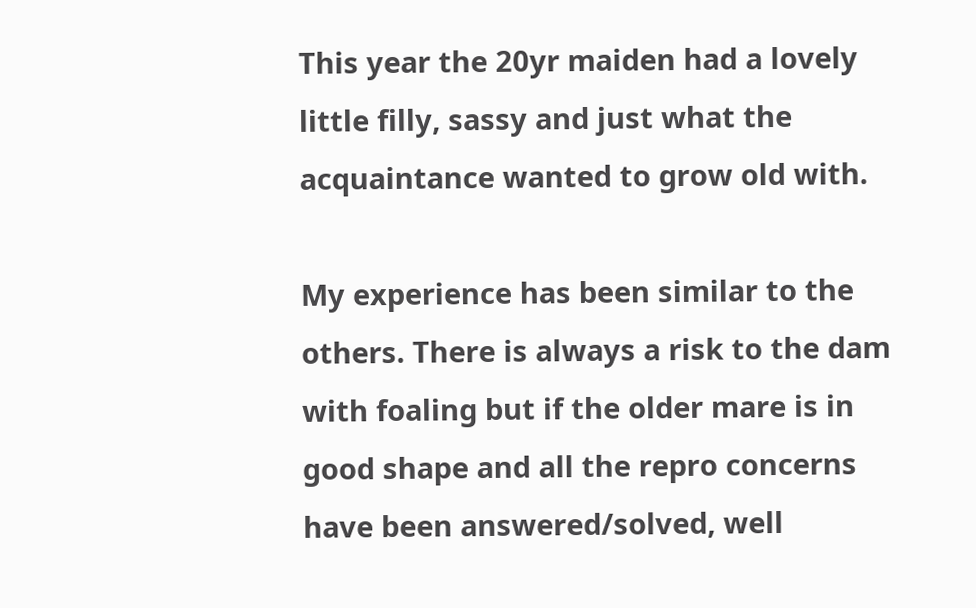This year the 20yr maiden had a lovely little filly, sassy and just what the acquaintance wanted to grow old with.

My experience has been similar to the others. There is always a risk to the dam with foaling but if the older mare is in good shape and all the repro concerns have been answered/solved, well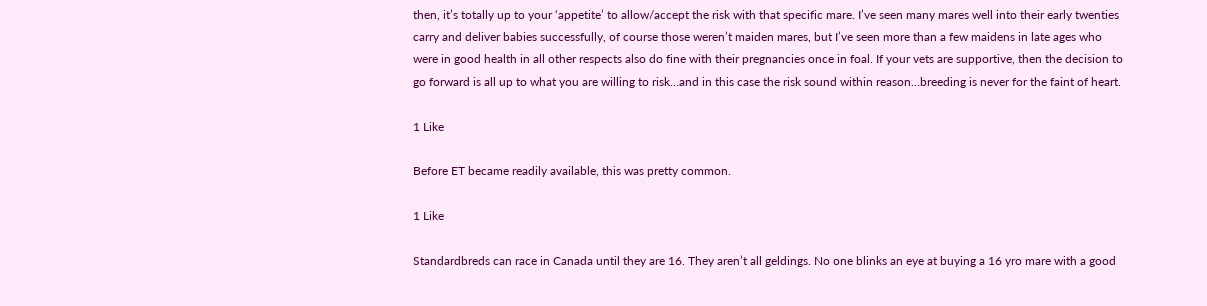then, it’s totally up to your ‘appetite’ to allow/accept the risk with that specific mare. I’ve seen many mares well into their early twenties carry and deliver babies successfully, of course those weren’t maiden mares, but I’ve seen more than a few maidens in late ages who were in good health in all other respects also do fine with their pregnancies once in foal. If your vets are supportive, then the decision to go forward is all up to what you are willing to risk…and in this case the risk sound within reason…breeding is never for the faint of heart.

1 Like

Before ET became readily available, this was pretty common.

1 Like

Standardbreds can race in Canada until they are 16. They aren’t all geldings. No one blinks an eye at buying a 16 yro mare with a good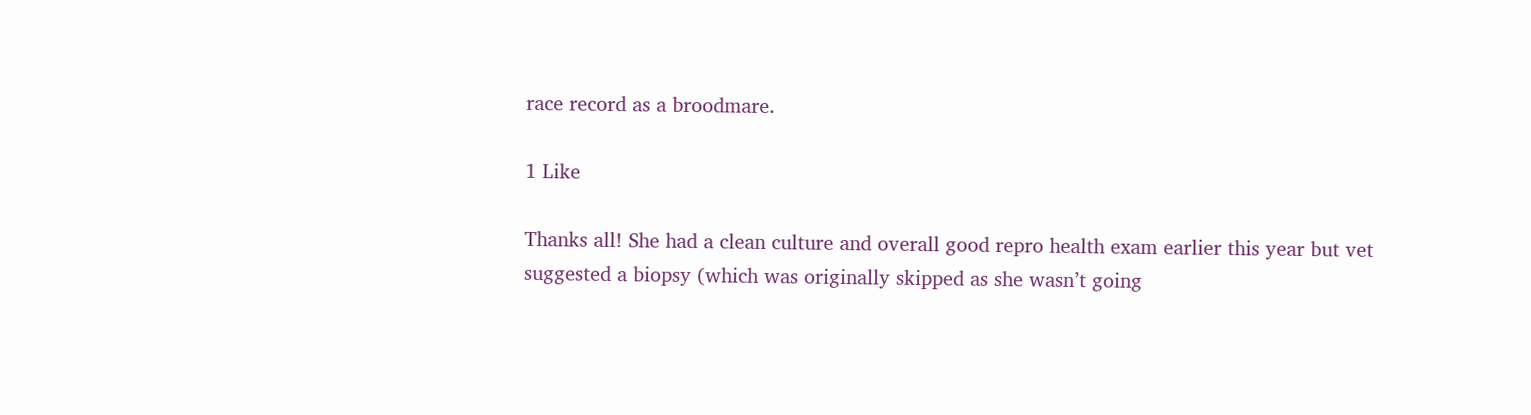race record as a broodmare.

1 Like

Thanks all! She had a clean culture and overall good repro health exam earlier this year but vet suggested a biopsy (which was originally skipped as she wasn’t going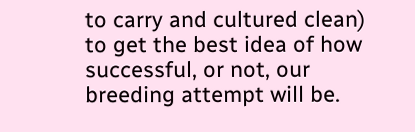to carry and cultured clean) to get the best idea of how successful, or not, our breeding attempt will be.